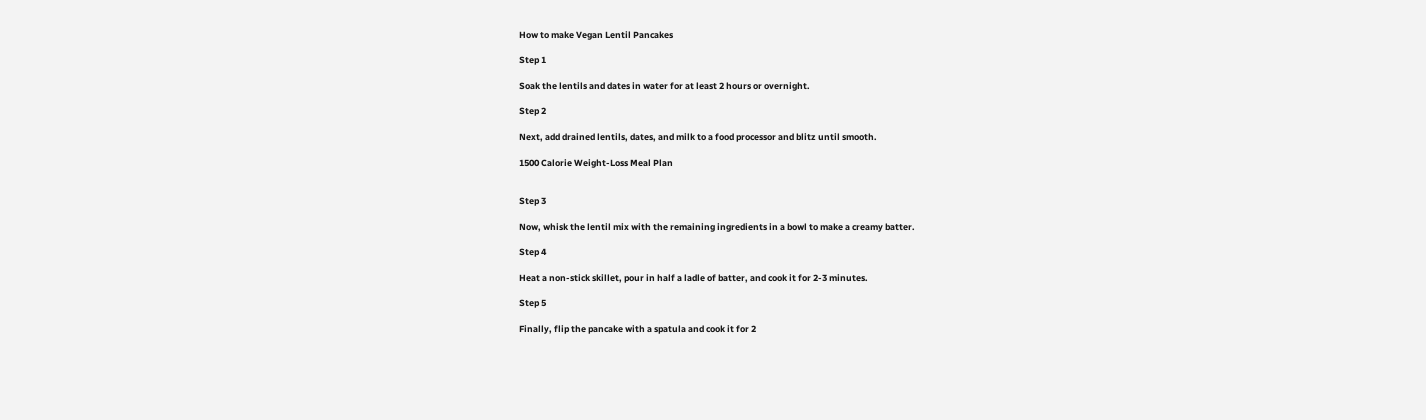How to make Vegan Lentil Pancakes

Step 1

Soak the lentils and dates in water for at least 2 hours or overnight.

Step 2

Next, add drained lentils, dates, and milk to a food processor and blitz until smooth.

1500 Calorie Weight-Loss Meal Plan


Step 3

Now, whisk the lentil mix with the remaining ingredients in a bowl to make a creamy batter.

Step 4

Heat a non-stick skillet, pour in half a ladle of batter, and cook it for 2-3 minutes.

Step 5

Finally, flip the pancake with a spatula and cook it for 2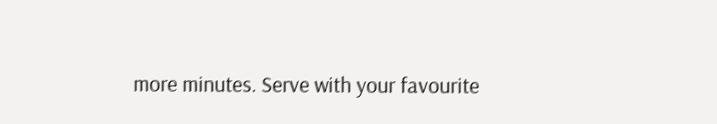more minutes. Serve with your favourite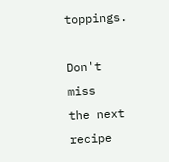toppings.

Don't miss
the next recipe